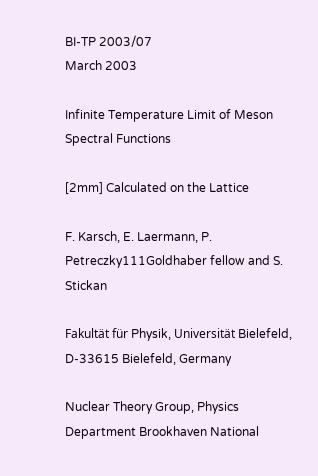BI-TP 2003/07
March 2003

Infinite Temperature Limit of Meson Spectral Functions

[2mm] Calculated on the Lattice

F. Karsch, E. Laermann, P. Petreczky111Goldhaber fellow and S. Stickan

Fakultät für Physik, Universität Bielefeld, D-33615 Bielefeld, Germany

Nuclear Theory Group, Physics Department Brookhaven National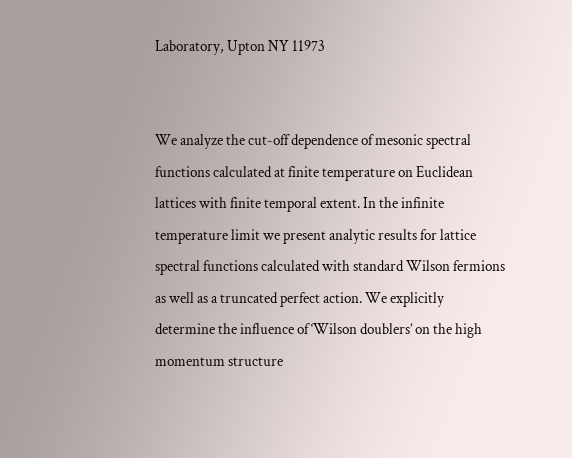Laboratory, Upton NY 11973


We analyze the cut-off dependence of mesonic spectral functions calculated at finite temperature on Euclidean lattices with finite temporal extent. In the infinite temperature limit we present analytic results for lattice spectral functions calculated with standard Wilson fermions as well as a truncated perfect action. We explicitly determine the influence of ‘Wilson doublers’ on the high momentum structure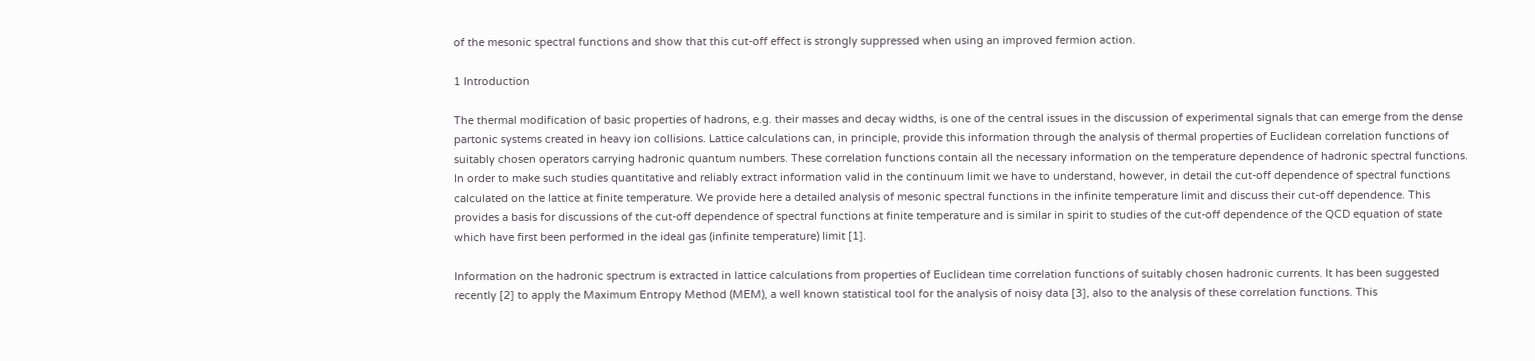of the mesonic spectral functions and show that this cut-off effect is strongly suppressed when using an improved fermion action.

1 Introduction

The thermal modification of basic properties of hadrons, e.g. their masses and decay widths, is one of the central issues in the discussion of experimental signals that can emerge from the dense partonic systems created in heavy ion collisions. Lattice calculations can, in principle, provide this information through the analysis of thermal properties of Euclidean correlation functions of suitably chosen operators carrying hadronic quantum numbers. These correlation functions contain all the necessary information on the temperature dependence of hadronic spectral functions. In order to make such studies quantitative and reliably extract information valid in the continuum limit we have to understand, however, in detail the cut-off dependence of spectral functions calculated on the lattice at finite temperature. We provide here a detailed analysis of mesonic spectral functions in the infinite temperature limit and discuss their cut-off dependence. This provides a basis for discussions of the cut-off dependence of spectral functions at finite temperature and is similar in spirit to studies of the cut-off dependence of the QCD equation of state which have first been performed in the ideal gas (infinite temperature) limit [1].

Information on the hadronic spectrum is extracted in lattice calculations from properties of Euclidean time correlation functions of suitably chosen hadronic currents. It has been suggested recently [2] to apply the Maximum Entropy Method (MEM), a well known statistical tool for the analysis of noisy data [3], also to the analysis of these correlation functions. This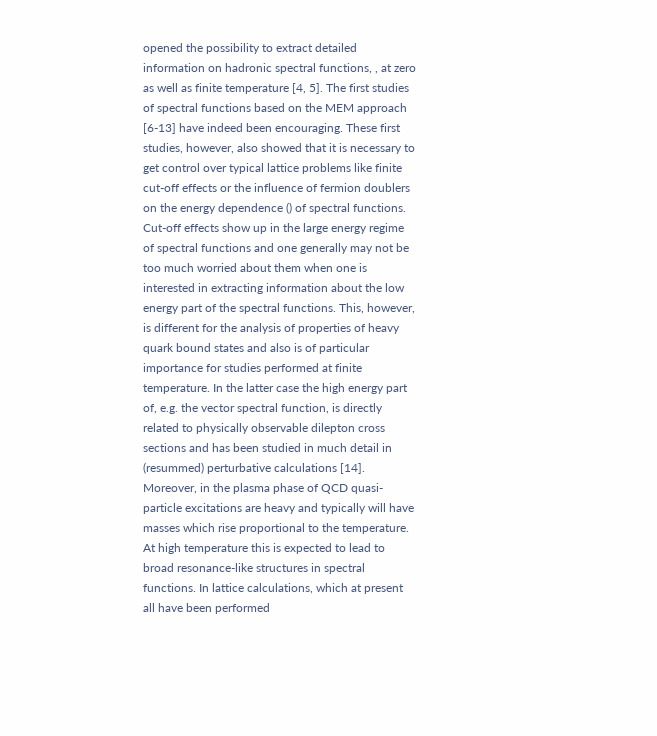opened the possibility to extract detailed information on hadronic spectral functions, , at zero as well as finite temperature [4, 5]. The first studies of spectral functions based on the MEM approach [6-13] have indeed been encouraging. These first studies, however, also showed that it is necessary to get control over typical lattice problems like finite cut-off effects or the influence of fermion doublers on the energy dependence () of spectral functions. Cut-off effects show up in the large energy regime of spectral functions and one generally may not be too much worried about them when one is interested in extracting information about the low energy part of the spectral functions. This, however, is different for the analysis of properties of heavy quark bound states and also is of particular importance for studies performed at finite temperature. In the latter case the high energy part of, e.g. the vector spectral function, is directly related to physically observable dilepton cross sections and has been studied in much detail in (resummed) perturbative calculations [14]. Moreover, in the plasma phase of QCD quasi-particle excitations are heavy and typically will have masses which rise proportional to the temperature. At high temperature this is expected to lead to broad resonance-like structures in spectral functions. In lattice calculations, which at present all have been performed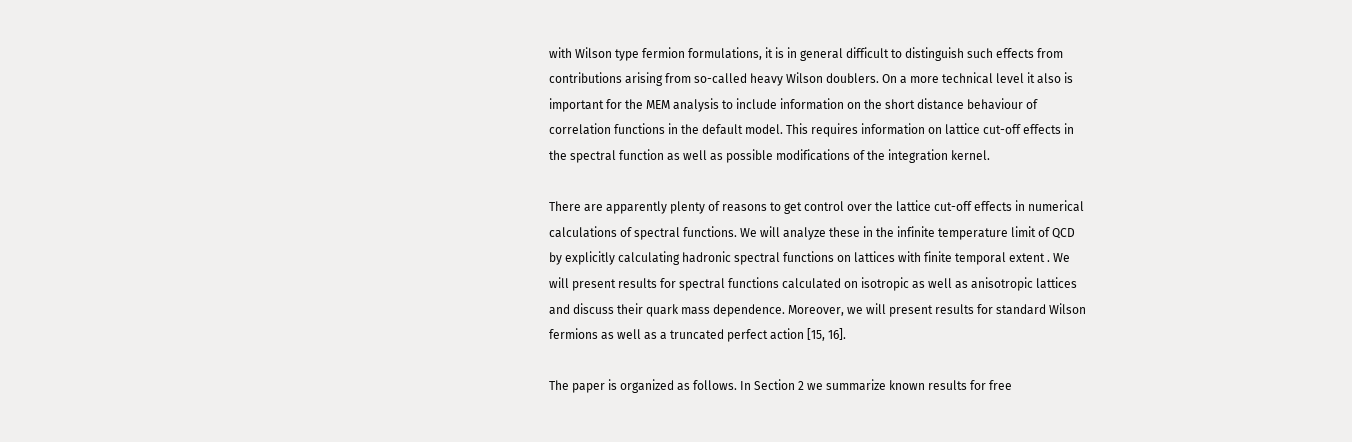with Wilson type fermion formulations, it is in general difficult to distinguish such effects from contributions arising from so-called heavy Wilson doublers. On a more technical level it also is important for the MEM analysis to include information on the short distance behaviour of correlation functions in the default model. This requires information on lattice cut-off effects in the spectral function as well as possible modifications of the integration kernel.

There are apparently plenty of reasons to get control over the lattice cut-off effects in numerical calculations of spectral functions. We will analyze these in the infinite temperature limit of QCD by explicitly calculating hadronic spectral functions on lattices with finite temporal extent . We will present results for spectral functions calculated on isotropic as well as anisotropic lattices and discuss their quark mass dependence. Moreover, we will present results for standard Wilson fermions as well as a truncated perfect action [15, 16].

The paper is organized as follows. In Section 2 we summarize known results for free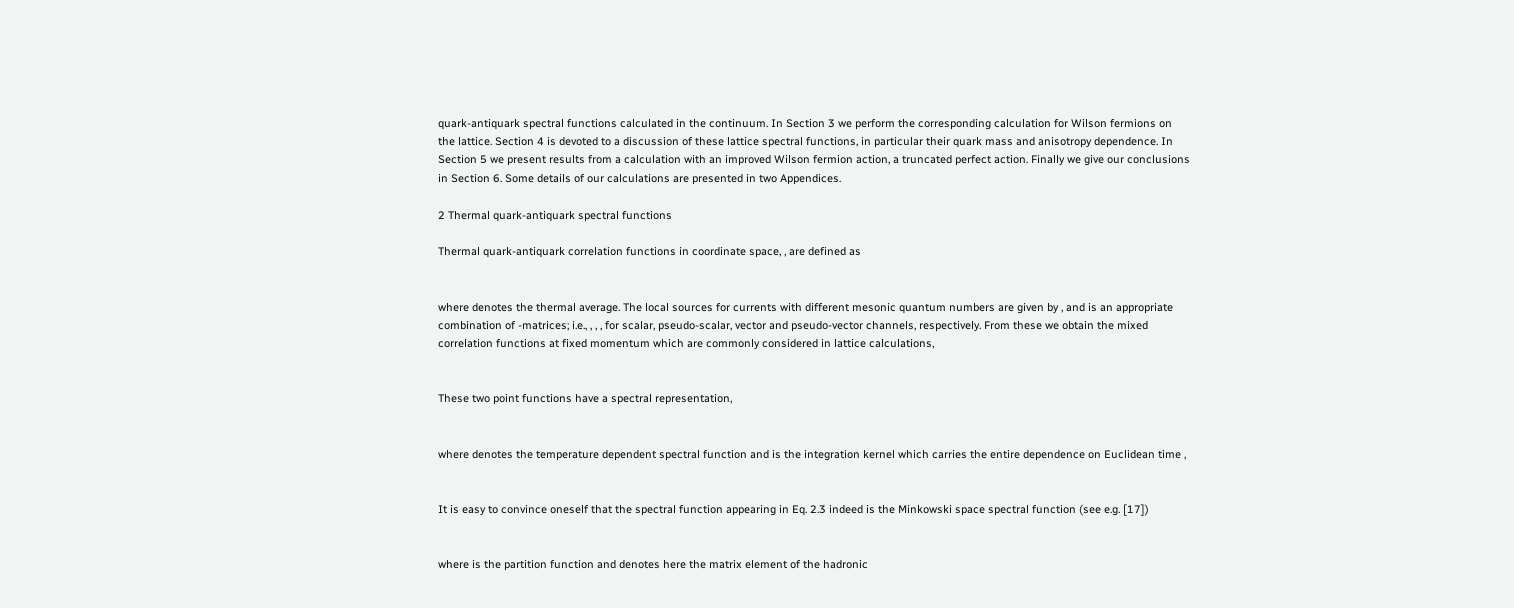quark-antiquark spectral functions calculated in the continuum. In Section 3 we perform the corresponding calculation for Wilson fermions on the lattice. Section 4 is devoted to a discussion of these lattice spectral functions, in particular their quark mass and anisotropy dependence. In Section 5 we present results from a calculation with an improved Wilson fermion action, a truncated perfect action. Finally we give our conclusions in Section 6. Some details of our calculations are presented in two Appendices.

2 Thermal quark-antiquark spectral functions

Thermal quark-antiquark correlation functions in coordinate space, , are defined as


where denotes the thermal average. The local sources for currents with different mesonic quantum numbers are given by , and is an appropriate combination of -matrices; i.e., , , , for scalar, pseudo-scalar, vector and pseudo-vector channels, respectively. From these we obtain the mixed correlation functions at fixed momentum which are commonly considered in lattice calculations,


These two point functions have a spectral representation,


where denotes the temperature dependent spectral function and is the integration kernel which carries the entire dependence on Euclidean time ,


It is easy to convince oneself that the spectral function appearing in Eq. 2.3 indeed is the Minkowski space spectral function (see e.g. [17])


where is the partition function and denotes here the matrix element of the hadronic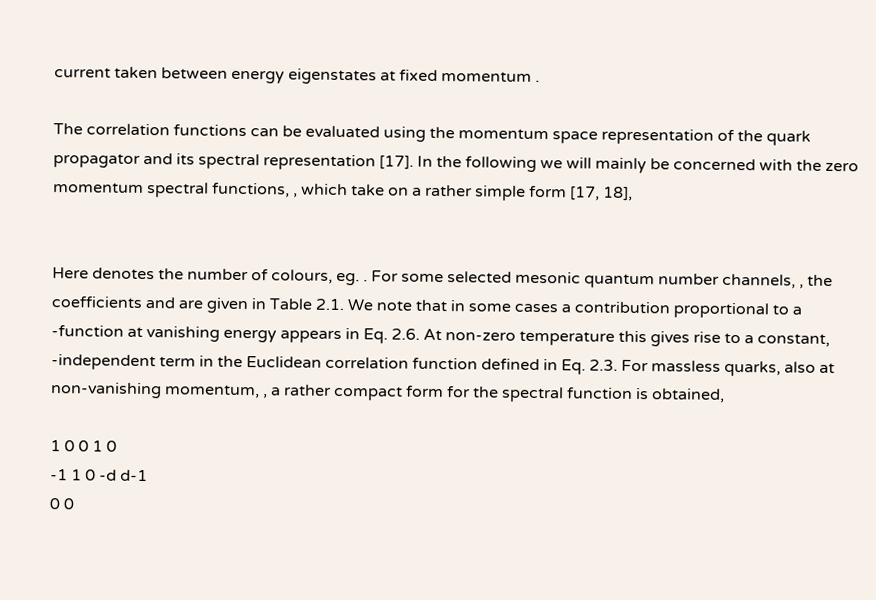current taken between energy eigenstates at fixed momentum .

The correlation functions can be evaluated using the momentum space representation of the quark propagator and its spectral representation [17]. In the following we will mainly be concerned with the zero momentum spectral functions, , which take on a rather simple form [17, 18],


Here denotes the number of colours, eg. . For some selected mesonic quantum number channels, , the coefficients and are given in Table 2.1. We note that in some cases a contribution proportional to a -function at vanishing energy appears in Eq. 2.6. At non-zero temperature this gives rise to a constant, -independent term in the Euclidean correlation function defined in Eq. 2.3. For massless quarks, also at non-vanishing momentum, , a rather compact form for the spectral function is obtained,

1 0 0 1 0
-1 1 0 -d d-1
0 0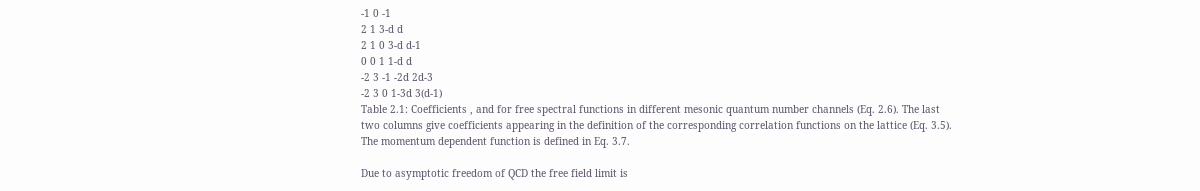-1 0 -1
2 1 3-d d
2 1 0 3-d d-1
0 0 1 1-d d
-2 3 -1 -2d 2d-3
-2 3 0 1-3d 3(d-1)
Table 2.1: Coefficients , and for free spectral functions in different mesonic quantum number channels (Eq. 2.6). The last two columns give coefficients appearing in the definition of the corresponding correlation functions on the lattice (Eq. 3.5). The momentum dependent function is defined in Eq. 3.7.

Due to asymptotic freedom of QCD the free field limit is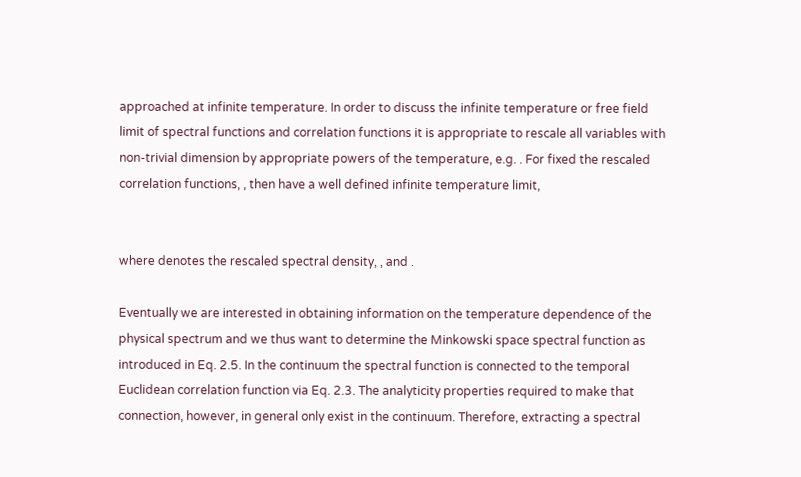approached at infinite temperature. In order to discuss the infinite temperature or free field limit of spectral functions and correlation functions it is appropriate to rescale all variables with non-trivial dimension by appropriate powers of the temperature, e.g. . For fixed the rescaled correlation functions, , then have a well defined infinite temperature limit,


where denotes the rescaled spectral density, , and .

Eventually we are interested in obtaining information on the temperature dependence of the physical spectrum and we thus want to determine the Minkowski space spectral function as introduced in Eq. 2.5. In the continuum the spectral function is connected to the temporal Euclidean correlation function via Eq. 2.3. The analyticity properties required to make that connection, however, in general only exist in the continuum. Therefore, extracting a spectral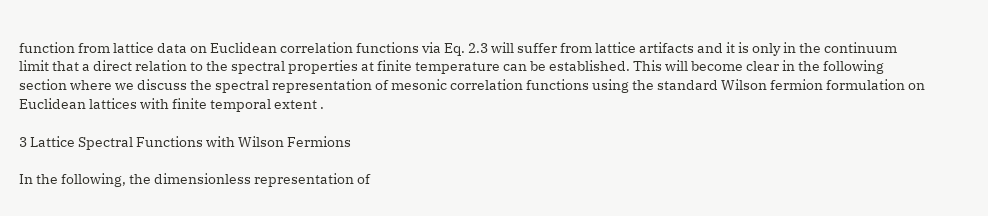function from lattice data on Euclidean correlation functions via Eq. 2.3 will suffer from lattice artifacts and it is only in the continuum limit that a direct relation to the spectral properties at finite temperature can be established. This will become clear in the following section where we discuss the spectral representation of mesonic correlation functions using the standard Wilson fermion formulation on Euclidean lattices with finite temporal extent .

3 Lattice Spectral Functions with Wilson Fermions

In the following, the dimensionless representation of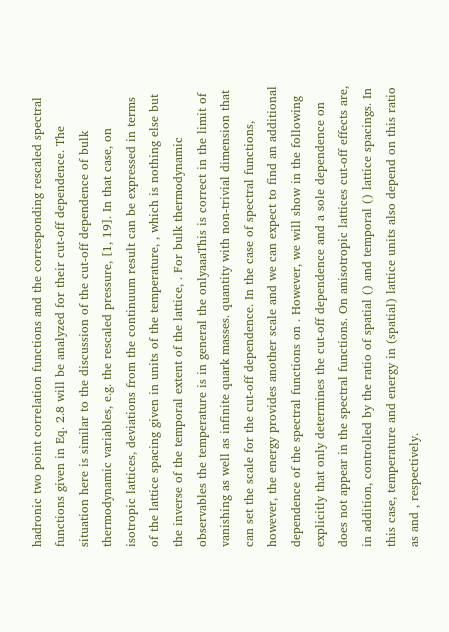hadronic two point correlation functions and the corresponding rescaled spectral functions given in Eq. 2.8 will be analyzed for their cut-off dependence. The situation here is similar to the discussion of the cut-off dependence of bulk thermodynamic variables, e.g. the rescaled pressure, [1, 19]. In that case, on isotropic lattices, deviations from the continuum result can be expressed in terms of the lattice spacing given in units of the temperature, , which is nothing else but the inverse of the temporal extent of the lattice, . For bulk thermodynamic observables the temperature is in general the onlyaaaThis is correct in the limit of vanishing as well as infinite quark masses. quantity with non-trivial dimension that can set the scale for the cut-off dependence. In the case of spectral functions, however, the energy provides another scale and we can expect to find an additional dependence of the spectral functions on . However, we will show in the following explicitly that only determines the cut-off dependence and a sole dependence on does not appear in the spectral functions. On anisotropic lattices cut-off effects are, in addition, controlled by the ratio of spatial () and temporal () lattice spacings. In this case, temperature and energy in (spatial) lattice units also depend on this ratio as and , respectively.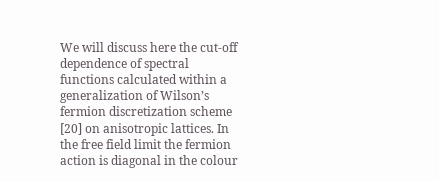We will discuss here the cut-off dependence of spectral functions calculated within a generalization of Wilson’s fermion discretization scheme [20] on anisotropic lattices. In the free field limit the fermion action is diagonal in the colour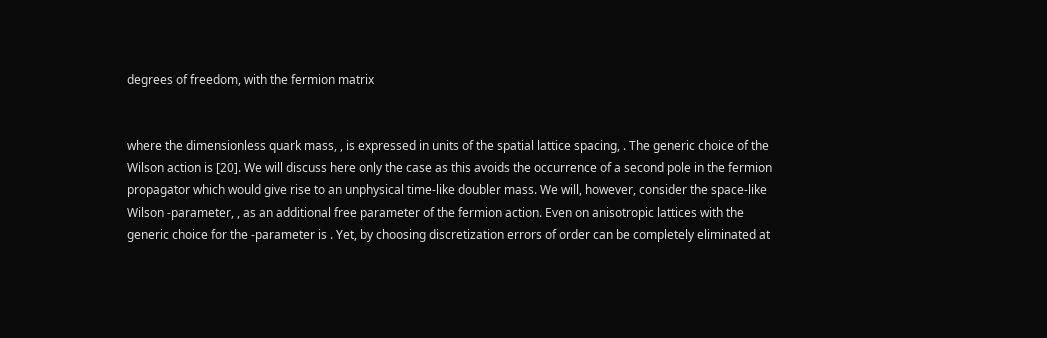degrees of freedom, with the fermion matrix


where the dimensionless quark mass, , is expressed in units of the spatial lattice spacing, . The generic choice of the Wilson action is [20]. We will discuss here only the case as this avoids the occurrence of a second pole in the fermion propagator which would give rise to an unphysical time-like doubler mass. We will, however, consider the space-like Wilson -parameter, , as an additional free parameter of the fermion action. Even on anisotropic lattices with the generic choice for the -parameter is . Yet, by choosing discretization errors of order can be completely eliminated at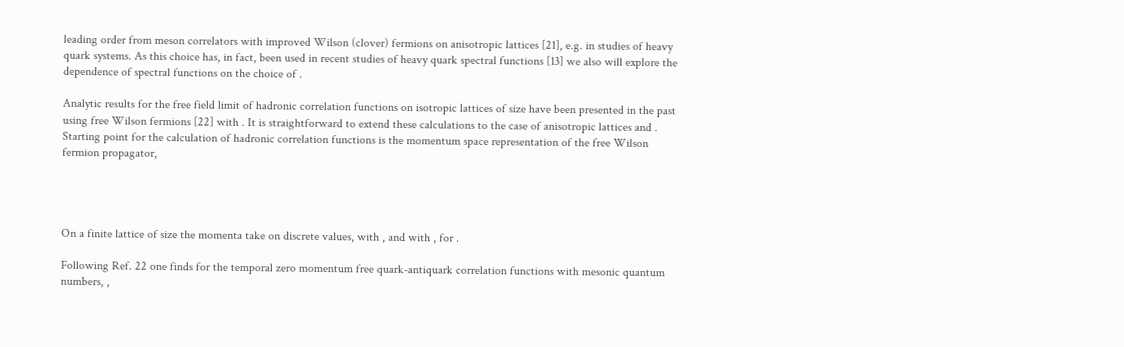leading order from meson correlators with improved Wilson (clover) fermions on anisotropic lattices [21], e.g. in studies of heavy quark systems. As this choice has, in fact, been used in recent studies of heavy quark spectral functions [13] we also will explore the dependence of spectral functions on the choice of .

Analytic results for the free field limit of hadronic correlation functions on isotropic lattices of size have been presented in the past using free Wilson fermions [22] with . It is straightforward to extend these calculations to the case of anisotropic lattices and . Starting point for the calculation of hadronic correlation functions is the momentum space representation of the free Wilson fermion propagator,




On a finite lattice of size the momenta take on discrete values, with , and with , for .

Following Ref. 22 one finds for the temporal zero momentum free quark-antiquark correlation functions with mesonic quantum numbers, ,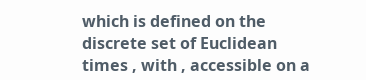which is defined on the discrete set of Euclidean times , with , accessible on a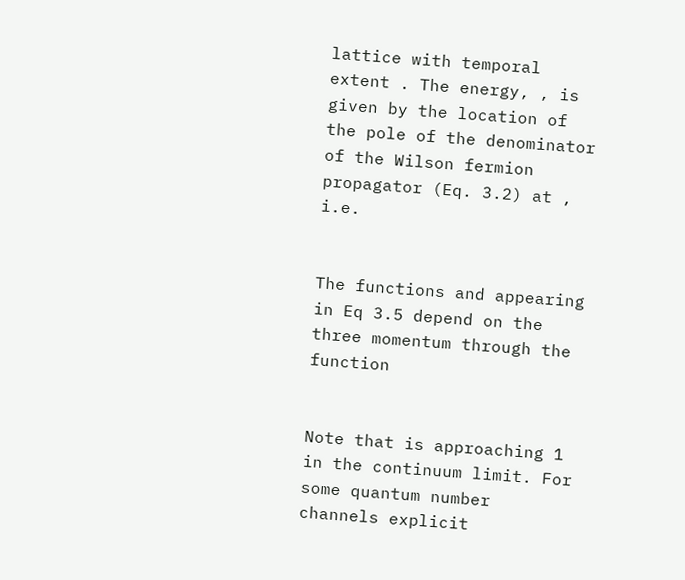lattice with temporal extent . The energy, , is given by the location of the pole of the denominator of the Wilson fermion propagator (Eq. 3.2) at , i.e.


The functions and appearing in Eq 3.5 depend on the three momentum through the function


Note that is approaching 1 in the continuum limit. For some quantum number channels explicit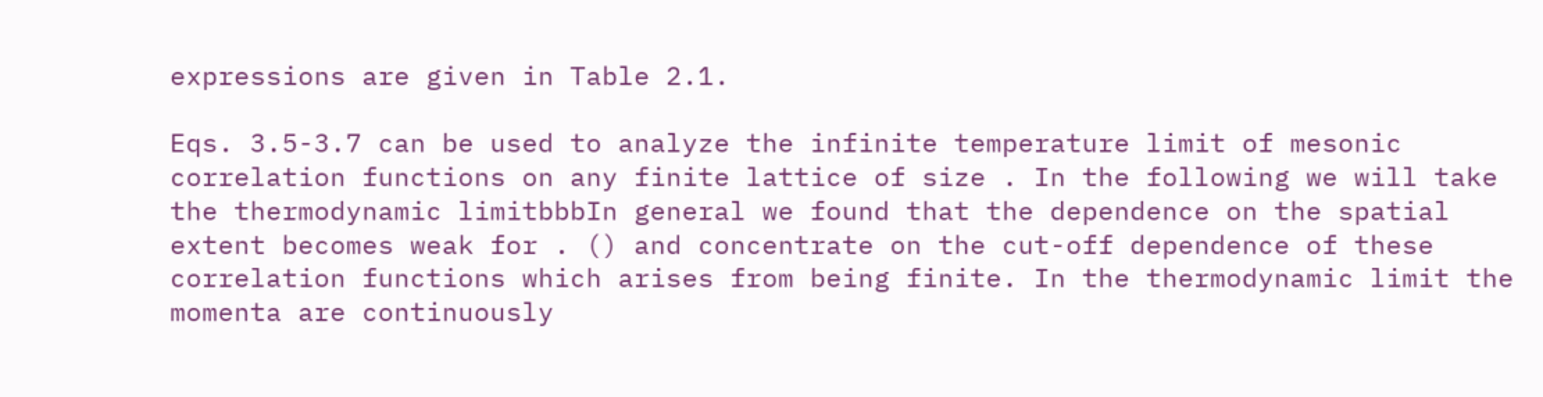expressions are given in Table 2.1.

Eqs. 3.5-3.7 can be used to analyze the infinite temperature limit of mesonic correlation functions on any finite lattice of size . In the following we will take the thermodynamic limitbbbIn general we found that the dependence on the spatial extent becomes weak for . () and concentrate on the cut-off dependence of these correlation functions which arises from being finite. In the thermodynamic limit the momenta are continuously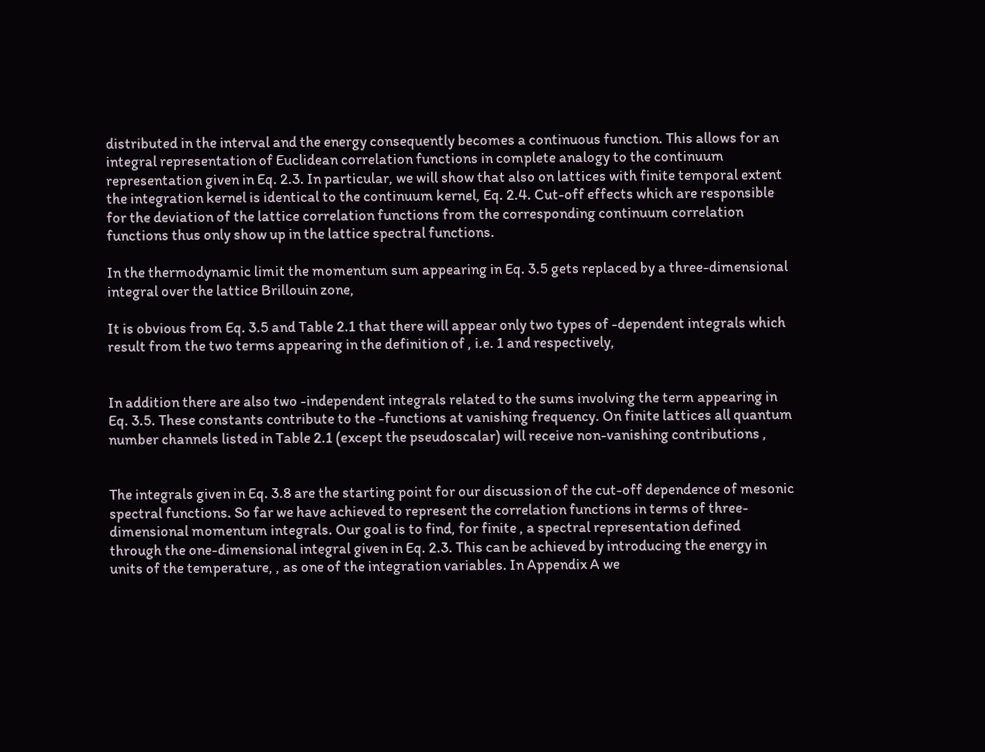distributed in the interval and the energy consequently becomes a continuous function. This allows for an integral representation of Euclidean correlation functions in complete analogy to the continuum representation given in Eq. 2.3. In particular, we will show that also on lattices with finite temporal extent the integration kernel is identical to the continuum kernel, Eq. 2.4. Cut-off effects which are responsible for the deviation of the lattice correlation functions from the corresponding continuum correlation functions thus only show up in the lattice spectral functions.

In the thermodynamic limit the momentum sum appearing in Eq. 3.5 gets replaced by a three-dimensional integral over the lattice Brillouin zone,

It is obvious from Eq. 3.5 and Table 2.1 that there will appear only two types of -dependent integrals which result from the two terms appearing in the definition of , i.e. 1 and respectively,


In addition there are also two -independent integrals related to the sums involving the term appearing in Eq. 3.5. These constants contribute to the -functions at vanishing frequency. On finite lattices all quantum number channels listed in Table 2.1 (except the pseudoscalar) will receive non-vanishing contributions ,


The integrals given in Eq. 3.8 are the starting point for our discussion of the cut-off dependence of mesonic spectral functions. So far we have achieved to represent the correlation functions in terms of three-dimensional momentum integrals. Our goal is to find, for finite , a spectral representation defined through the one-dimensional integral given in Eq. 2.3. This can be achieved by introducing the energy in units of the temperature, , as one of the integration variables. In Appendix A we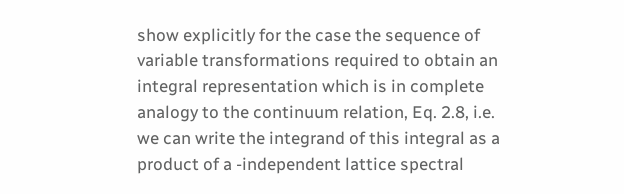show explicitly for the case the sequence of variable transformations required to obtain an integral representation which is in complete analogy to the continuum relation, Eq. 2.8, i.e. we can write the integrand of this integral as a product of a -independent lattice spectral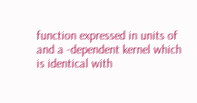function expressed in units of and a -dependent kernel which is identical with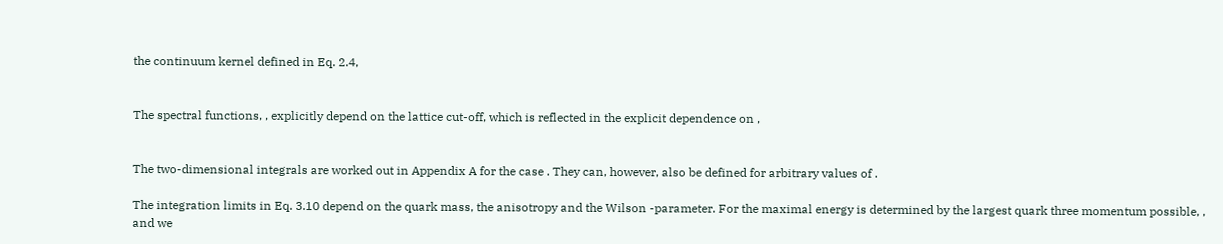the continuum kernel defined in Eq. 2.4,


The spectral functions, , explicitly depend on the lattice cut-off, which is reflected in the explicit dependence on ,


The two-dimensional integrals are worked out in Appendix A for the case . They can, however, also be defined for arbitrary values of .

The integration limits in Eq. 3.10 depend on the quark mass, the anisotropy and the Wilson -parameter. For the maximal energy is determined by the largest quark three momentum possible, , and we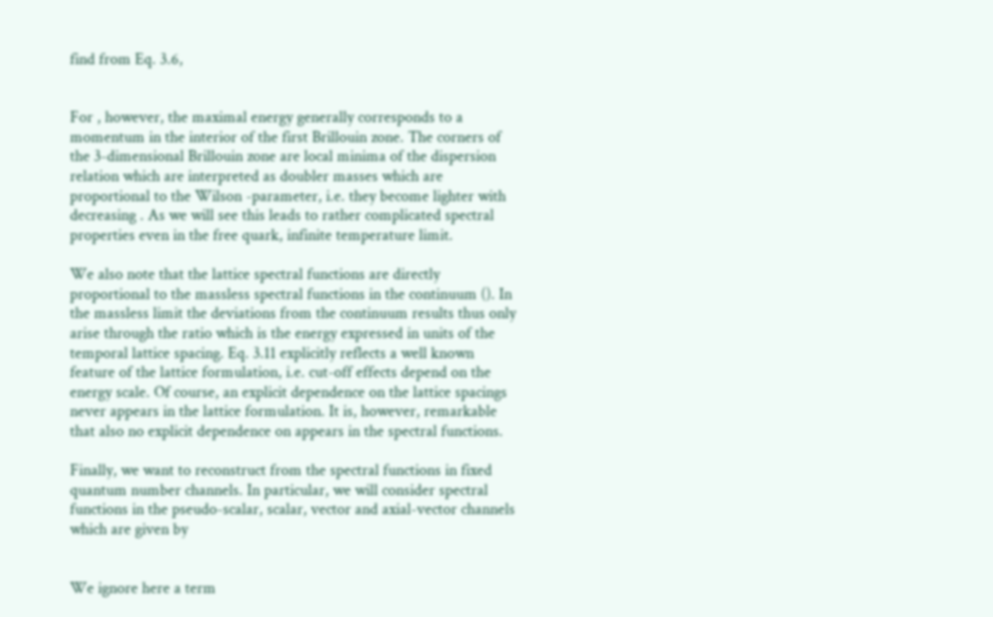find from Eq. 3.6,


For , however, the maximal energy generally corresponds to a momentum in the interior of the first Brillouin zone. The corners of the 3-dimensional Brillouin zone are local minima of the dispersion relation which are interpreted as doubler masses which are proportional to the Wilson -parameter, i.e. they become lighter with decreasing . As we will see this leads to rather complicated spectral properties even in the free quark, infinite temperature limit.

We also note that the lattice spectral functions are directly proportional to the massless spectral functions in the continuum (). In the massless limit the deviations from the continuum results thus only arise through the ratio which is the energy expressed in units of the temporal lattice spacing. Eq. 3.11 explicitly reflects a well known feature of the lattice formulation, i.e. cut-off effects depend on the energy scale. Of course, an explicit dependence on the lattice spacings never appears in the lattice formulation. It is, however, remarkable that also no explicit dependence on appears in the spectral functions.

Finally, we want to reconstruct from the spectral functions in fixed quantum number channels. In particular, we will consider spectral functions in the pseudo-scalar, scalar, vector and axial-vector channels which are given by


We ignore here a term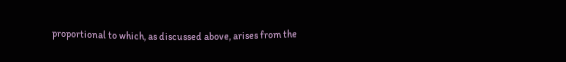proportional to which, as discussed above, arises from the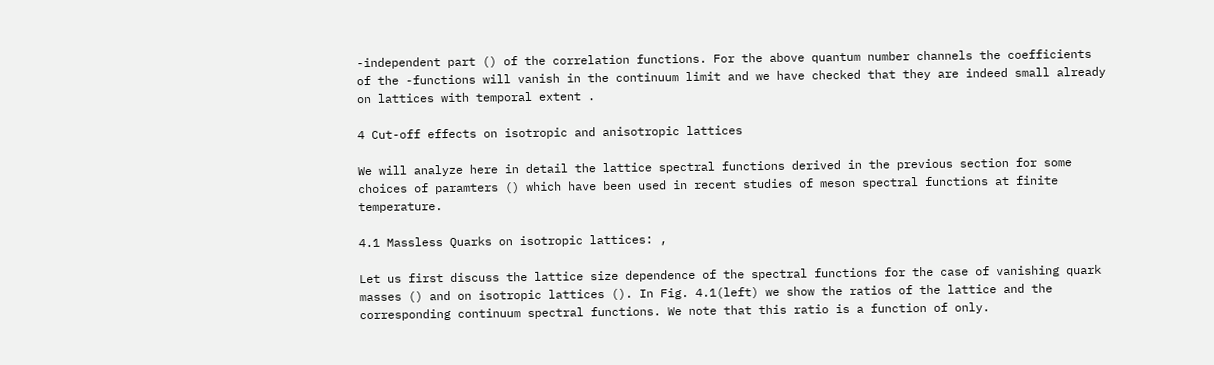-independent part () of the correlation functions. For the above quantum number channels the coefficients of the -functions will vanish in the continuum limit and we have checked that they are indeed small already on lattices with temporal extent .

4 Cut-off effects on isotropic and anisotropic lattices

We will analyze here in detail the lattice spectral functions derived in the previous section for some choices of paramters () which have been used in recent studies of meson spectral functions at finite temperature.

4.1 Massless Quarks on isotropic lattices: ,

Let us first discuss the lattice size dependence of the spectral functions for the case of vanishing quark masses () and on isotropic lattices (). In Fig. 4.1(left) we show the ratios of the lattice and the corresponding continuum spectral functions. We note that this ratio is a function of only.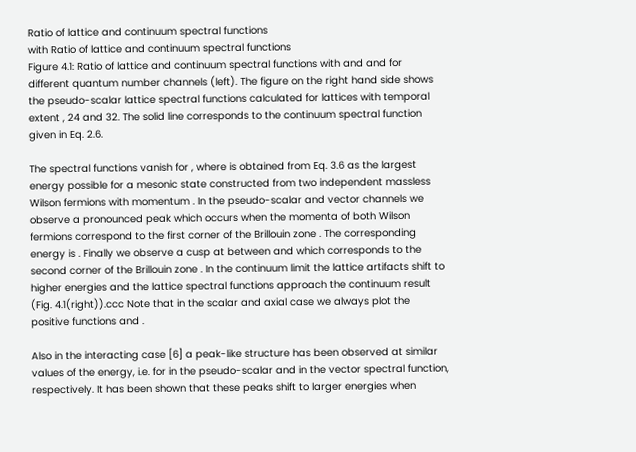Ratio of lattice and continuum spectral functions
with Ratio of lattice and continuum spectral functions
Figure 4.1: Ratio of lattice and continuum spectral functions with and and for different quantum number channels (left). The figure on the right hand side shows the pseudo-scalar lattice spectral functions calculated for lattices with temporal extent , 24 and 32. The solid line corresponds to the continuum spectral function given in Eq. 2.6.

The spectral functions vanish for , where is obtained from Eq. 3.6 as the largest energy possible for a mesonic state constructed from two independent massless Wilson fermions with momentum . In the pseudo-scalar and vector channels we observe a pronounced peak which occurs when the momenta of both Wilson fermions correspond to the first corner of the Brillouin zone . The corresponding energy is . Finally we observe a cusp at between and which corresponds to the second corner of the Brillouin zone . In the continuum limit the lattice artifacts shift to higher energies and the lattice spectral functions approach the continuum result (Fig. 4.1(right)).ccc Note that in the scalar and axial case we always plot the positive functions and .

Also in the interacting case [6] a peak-like structure has been observed at similar values of the energy, i.e. for in the pseudo-scalar and in the vector spectral function, respectively. It has been shown that these peaks shift to larger energies when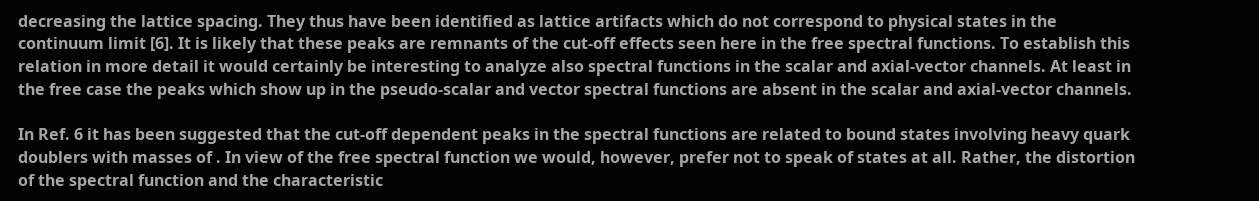decreasing the lattice spacing. They thus have been identified as lattice artifacts which do not correspond to physical states in the continuum limit [6]. It is likely that these peaks are remnants of the cut-off effects seen here in the free spectral functions. To establish this relation in more detail it would certainly be interesting to analyze also spectral functions in the scalar and axial-vector channels. At least in the free case the peaks which show up in the pseudo-scalar and vector spectral functions are absent in the scalar and axial-vector channels.

In Ref. 6 it has been suggested that the cut-off dependent peaks in the spectral functions are related to bound states involving heavy quark doublers with masses of . In view of the free spectral function we would, however, prefer not to speak of states at all. Rather, the distortion of the spectral function and the characteristic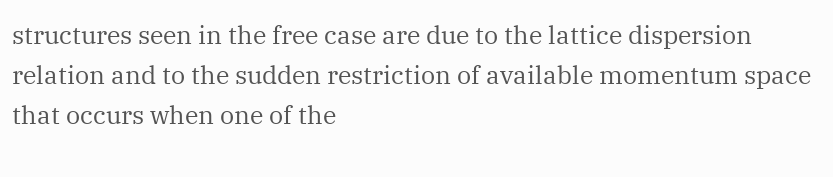structures seen in the free case are due to the lattice dispersion relation and to the sudden restriction of available momentum space that occurs when one of the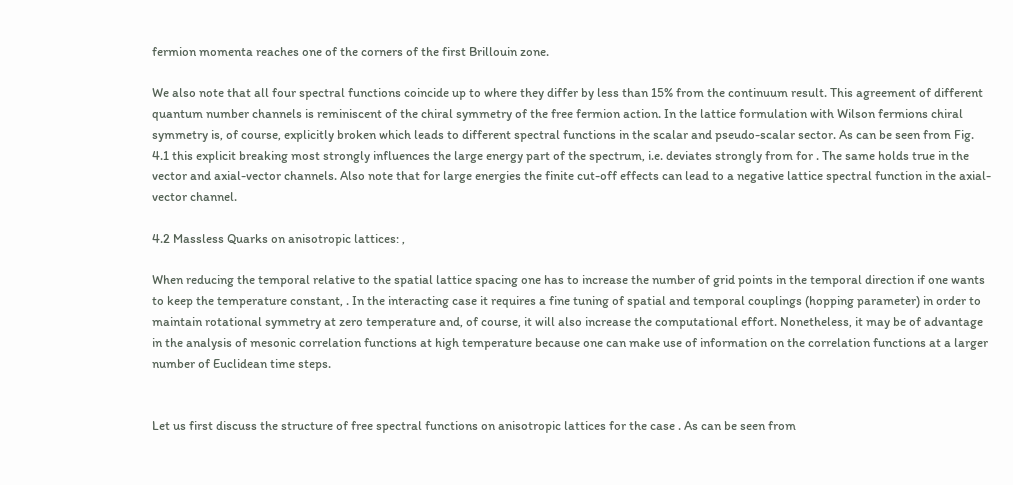fermion momenta reaches one of the corners of the first Brillouin zone.

We also note that all four spectral functions coincide up to where they differ by less than 15% from the continuum result. This agreement of different quantum number channels is reminiscent of the chiral symmetry of the free fermion action. In the lattice formulation with Wilson fermions chiral symmetry is, of course, explicitly broken which leads to different spectral functions in the scalar and pseudo-scalar sector. As can be seen from Fig. 4.1 this explicit breaking most strongly influences the large energy part of the spectrum, i.e. deviates strongly from for . The same holds true in the vector and axial-vector channels. Also note that for large energies the finite cut-off effects can lead to a negative lattice spectral function in the axial-vector channel.

4.2 Massless Quarks on anisotropic lattices: ,

When reducing the temporal relative to the spatial lattice spacing one has to increase the number of grid points in the temporal direction if one wants to keep the temperature constant, . In the interacting case it requires a fine tuning of spatial and temporal couplings (hopping parameter) in order to maintain rotational symmetry at zero temperature and, of course, it will also increase the computational effort. Nonetheless, it may be of advantage in the analysis of mesonic correlation functions at high temperature because one can make use of information on the correlation functions at a larger number of Euclidean time steps.


Let us first discuss the structure of free spectral functions on anisotropic lattices for the case . As can be seen from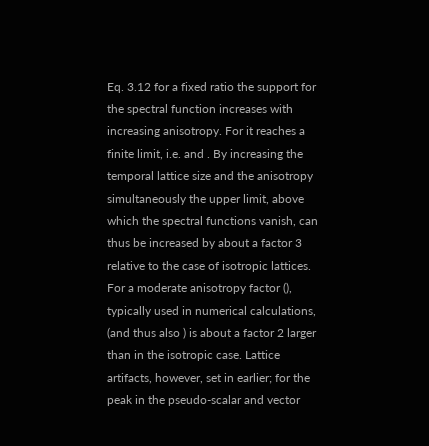Eq. 3.12 for a fixed ratio the support for the spectral function increases with increasing anisotropy. For it reaches a finite limit, i.e. and . By increasing the temporal lattice size and the anisotropy simultaneously the upper limit, above which the spectral functions vanish, can thus be increased by about a factor 3 relative to the case of isotropic lattices. For a moderate anisotropy factor (), typically used in numerical calculations, (and thus also ) is about a factor 2 larger than in the isotropic case. Lattice artifacts, however, set in earlier; for the peak in the pseudo-scalar and vector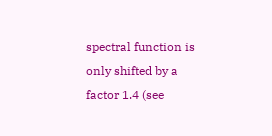spectral function is only shifted by a factor 1.4 (see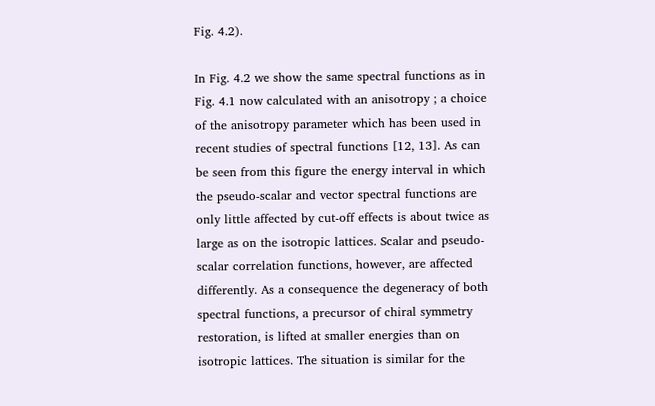Fig. 4.2).

In Fig. 4.2 we show the same spectral functions as in Fig. 4.1 now calculated with an anisotropy ; a choice of the anisotropy parameter which has been used in recent studies of spectral functions [12, 13]. As can be seen from this figure the energy interval in which the pseudo-scalar and vector spectral functions are only little affected by cut-off effects is about twice as large as on the isotropic lattices. Scalar and pseudo-scalar correlation functions, however, are affected differently. As a consequence the degeneracy of both spectral functions, a precursor of chiral symmetry restoration, is lifted at smaller energies than on isotropic lattices. The situation is similar for the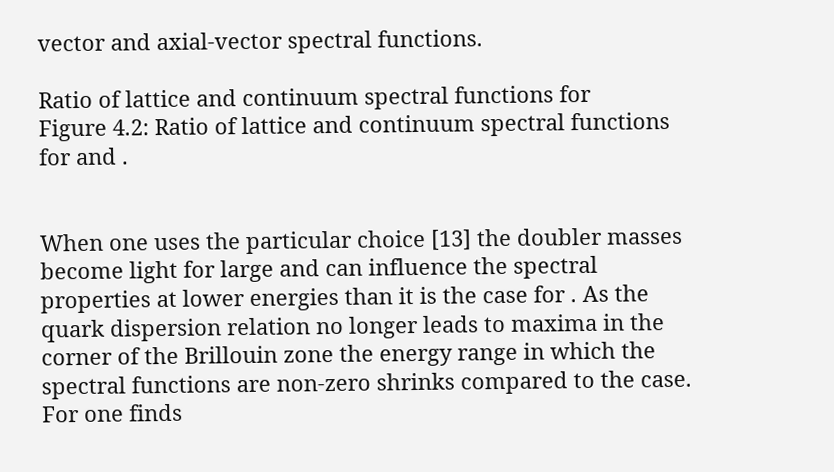vector and axial-vector spectral functions.

Ratio of lattice and continuum spectral functions for
Figure 4.2: Ratio of lattice and continuum spectral functions for and .


When one uses the particular choice [13] the doubler masses become light for large and can influence the spectral properties at lower energies than it is the case for . As the quark dispersion relation no longer leads to maxima in the corner of the Brillouin zone the energy range in which the spectral functions are non-zero shrinks compared to the case. For one finds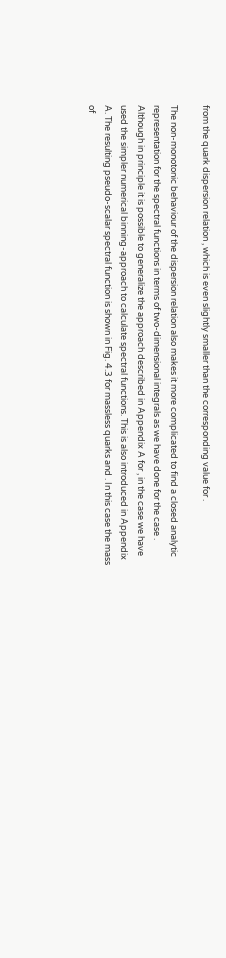from the quark dispersion relation , which is even slightly smaller than the corresponding value for .

The non-monotonic behaviour of the dispersion relation also makes it more complicated to find a closed analytic representation for the spectral functions in terms of two-dimensional integrals as we have done for the case . Although in principle it is possible to generalize the approach described in Appendix A for , in the case we have used the simpler numerical binning-approach to calculate spectral functions. This is also introduced in Appendix A. The resulting pseudo-scalar spectral function is shown in Fig. 4.3 for massless quarks and . In this case the mass of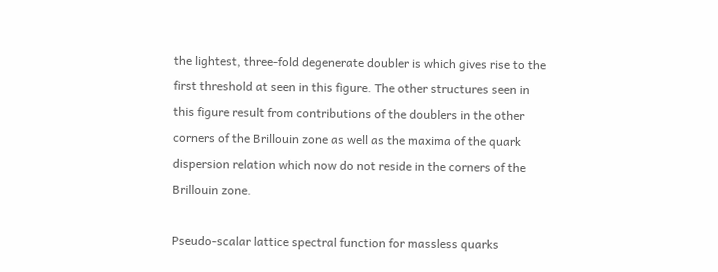the lightest, three-fold degenerate doubler is which gives rise to the first threshold at seen in this figure. The other structures seen in this figure result from contributions of the doublers in the other corners of the Brillouin zone as well as the maxima of the quark dispersion relation which now do not reside in the corners of the Brillouin zone.

Pseudo-scalar lattice spectral function for massless quarks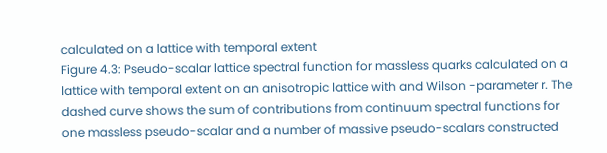calculated on a lattice with temporal extent
Figure 4.3: Pseudo-scalar lattice spectral function for massless quarks calculated on a lattice with temporal extent on an anisotropic lattice with and Wilson -parameter r. The dashed curve shows the sum of contributions from continuum spectral functions for one massless pseudo-scalar and a number of massive pseudo-scalars constructed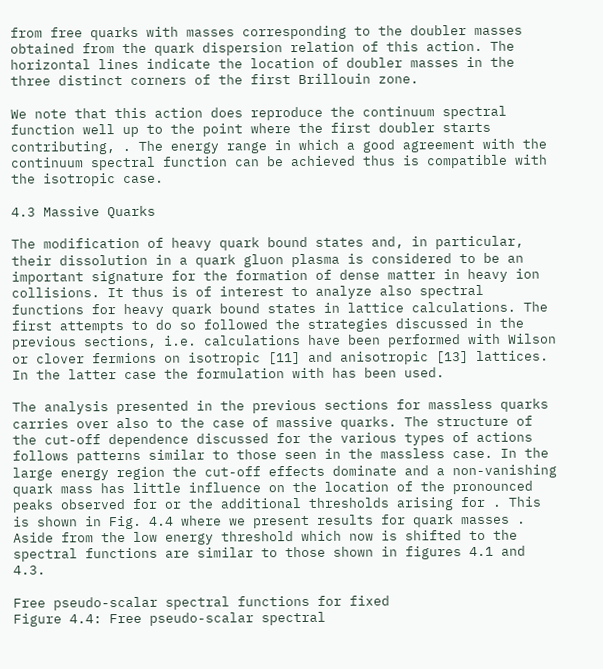from free quarks with masses corresponding to the doubler masses obtained from the quark dispersion relation of this action. The horizontal lines indicate the location of doubler masses in the three distinct corners of the first Brillouin zone.

We note that this action does reproduce the continuum spectral function well up to the point where the first doubler starts contributing, . The energy range in which a good agreement with the continuum spectral function can be achieved thus is compatible with the isotropic case.

4.3 Massive Quarks

The modification of heavy quark bound states and, in particular, their dissolution in a quark gluon plasma is considered to be an important signature for the formation of dense matter in heavy ion collisions. It thus is of interest to analyze also spectral functions for heavy quark bound states in lattice calculations. The first attempts to do so followed the strategies discussed in the previous sections, i.e. calculations have been performed with Wilson or clover fermions on isotropic [11] and anisotropic [13] lattices. In the latter case the formulation with has been used.

The analysis presented in the previous sections for massless quarks carries over also to the case of massive quarks. The structure of the cut-off dependence discussed for the various types of actions follows patterns similar to those seen in the massless case. In the large energy region the cut-off effects dominate and a non-vanishing quark mass has little influence on the location of the pronounced peaks observed for or the additional thresholds arising for . This is shown in Fig. 4.4 where we present results for quark masses . Aside from the low energy threshold which now is shifted to the spectral functions are similar to those shown in figures 4.1 and 4.3.

Free pseudo-scalar spectral functions for fixed
Figure 4.4: Free pseudo-scalar spectral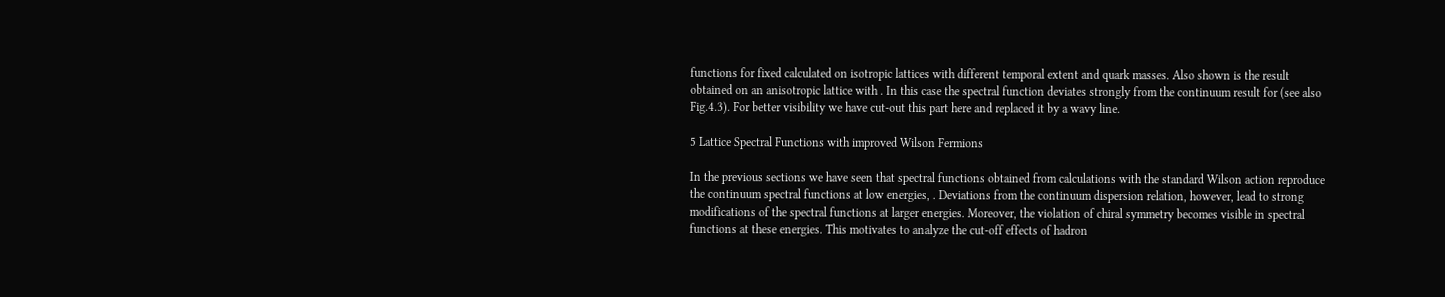functions for fixed calculated on isotropic lattices with different temporal extent and quark masses. Also shown is the result obtained on an anisotropic lattice with . In this case the spectral function deviates strongly from the continuum result for (see also Fig.4.3). For better visibility we have cut-out this part here and replaced it by a wavy line.

5 Lattice Spectral Functions with improved Wilson Fermions

In the previous sections we have seen that spectral functions obtained from calculations with the standard Wilson action reproduce the continuum spectral functions at low energies, . Deviations from the continuum dispersion relation, however, lead to strong modifications of the spectral functions at larger energies. Moreover, the violation of chiral symmetry becomes visible in spectral functions at these energies. This motivates to analyze the cut-off effects of hadron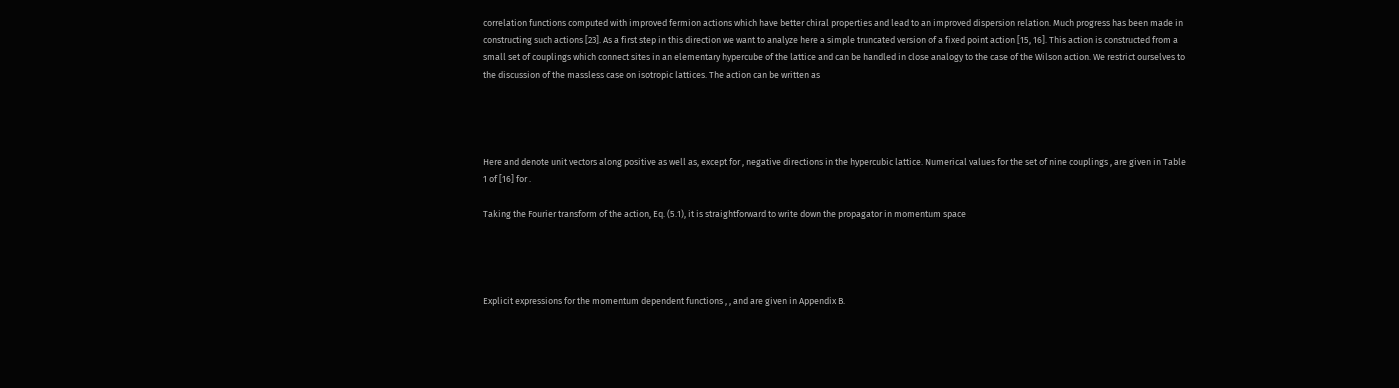correlation functions computed with improved fermion actions which have better chiral properties and lead to an improved dispersion relation. Much progress has been made in constructing such actions [23]. As a first step in this direction we want to analyze here a simple truncated version of a fixed point action [15, 16]. This action is constructed from a small set of couplings which connect sites in an elementary hypercube of the lattice and can be handled in close analogy to the case of the Wilson action. We restrict ourselves to the discussion of the massless case on isotropic lattices. The action can be written as




Here and denote unit vectors along positive as well as, except for , negative directions in the hypercubic lattice. Numerical values for the set of nine couplings , are given in Table 1 of [16] for .

Taking the Fourier transform of the action, Eq. (5.1), it is straightforward to write down the propagator in momentum space




Explicit expressions for the momentum dependent functions , , and are given in Appendix B.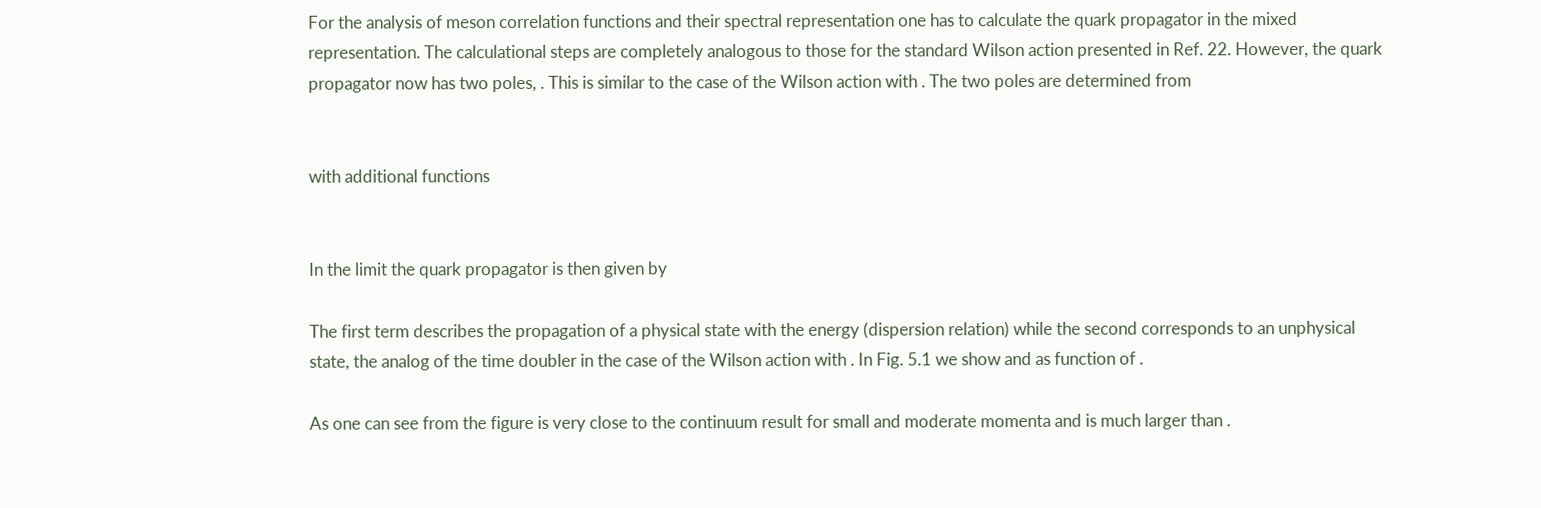For the analysis of meson correlation functions and their spectral representation one has to calculate the quark propagator in the mixed representation. The calculational steps are completely analogous to those for the standard Wilson action presented in Ref. 22. However, the quark propagator now has two poles, . This is similar to the case of the Wilson action with . The two poles are determined from


with additional functions


In the limit the quark propagator is then given by

The first term describes the propagation of a physical state with the energy (dispersion relation) while the second corresponds to an unphysical state, the analog of the time doubler in the case of the Wilson action with . In Fig. 5.1 we show and as function of .

As one can see from the figure is very close to the continuum result for small and moderate momenta and is much larger than .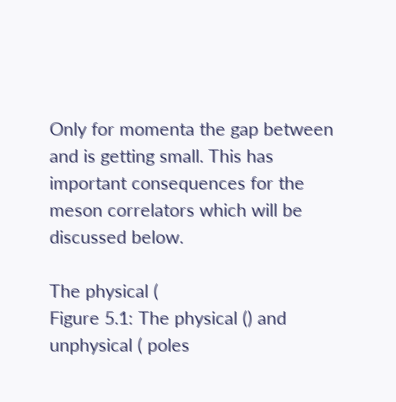Only for momenta the gap between and is getting small. This has important consequences for the meson correlators which will be discussed below.

The physical (
Figure 5.1: The physical () and unphysical ( poles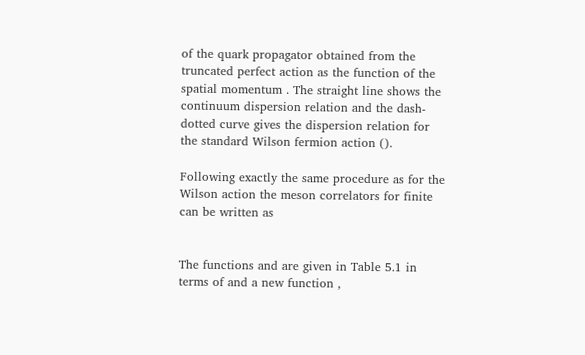of the quark propagator obtained from the truncated perfect action as the function of the spatial momentum . The straight line shows the continuum dispersion relation and the dash-dotted curve gives the dispersion relation for the standard Wilson fermion action ().

Following exactly the same procedure as for the Wilson action the meson correlators for finite can be written as


The functions and are given in Table 5.1 in terms of and a new function ,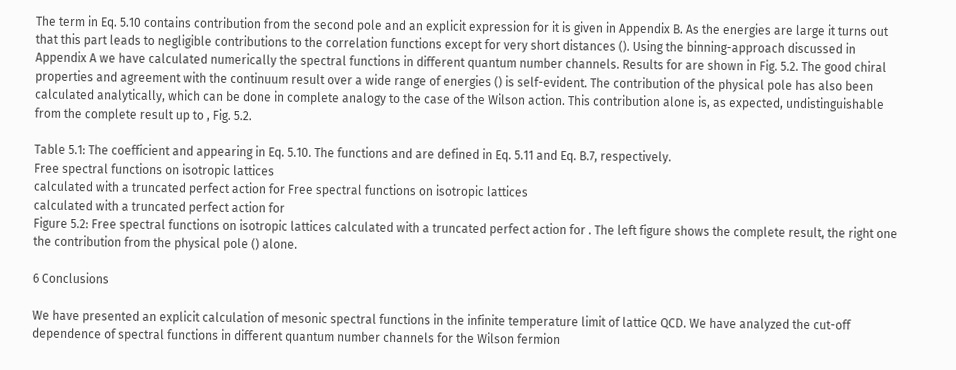The term in Eq. 5.10 contains contribution from the second pole and an explicit expression for it is given in Appendix B. As the energies are large it turns out that this part leads to negligible contributions to the correlation functions except for very short distances (). Using the binning-approach discussed in Appendix A we have calculated numerically the spectral functions in different quantum number channels. Results for are shown in Fig. 5.2. The good chiral properties and agreement with the continuum result over a wide range of energies () is self-evident. The contribution of the physical pole has also been calculated analytically, which can be done in complete analogy to the case of the Wilson action. This contribution alone is, as expected, undistinguishable from the complete result up to , Fig. 5.2.

Table 5.1: The coefficient and appearing in Eq. 5.10. The functions and are defined in Eq. 5.11 and Eq. B.7, respectively.
Free spectral functions on isotropic lattices
calculated with a truncated perfect action for Free spectral functions on isotropic lattices
calculated with a truncated perfect action for
Figure 5.2: Free spectral functions on isotropic lattices calculated with a truncated perfect action for . The left figure shows the complete result, the right one the contribution from the physical pole () alone.

6 Conclusions

We have presented an explicit calculation of mesonic spectral functions in the infinite temperature limit of lattice QCD. We have analyzed the cut-off dependence of spectral functions in different quantum number channels for the Wilson fermion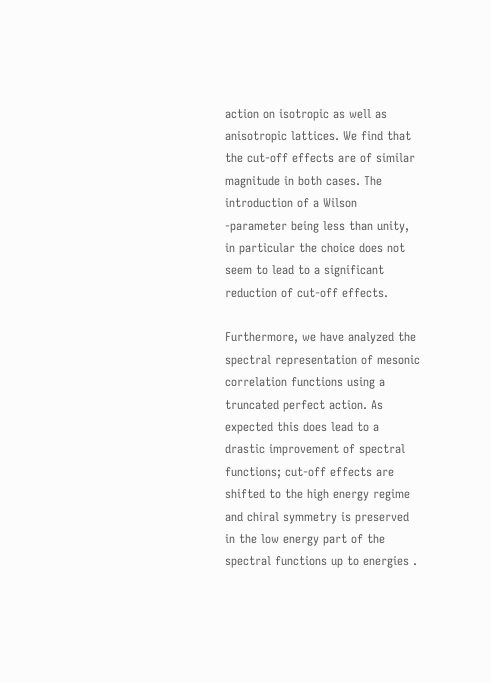action on isotropic as well as anisotropic lattices. We find that the cut-off effects are of similar magnitude in both cases. The introduction of a Wilson -parameter being less than unity, in particular the choice does not seem to lead to a significant reduction of cut-off effects.

Furthermore, we have analyzed the spectral representation of mesonic correlation functions using a truncated perfect action. As expected this does lead to a drastic improvement of spectral functions; cut-off effects are shifted to the high energy regime and chiral symmetry is preserved in the low energy part of the spectral functions up to energies .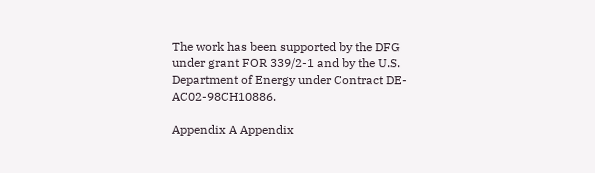The work has been supported by the DFG under grant FOR 339/2-1 and by the U.S. Department of Energy under Contract DE-AC02-98CH10886.

Appendix A Appendix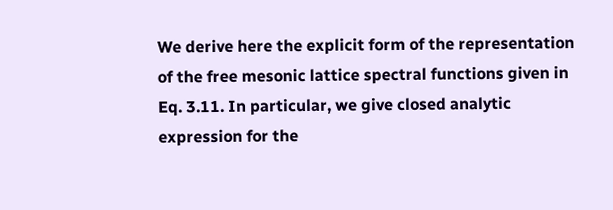We derive here the explicit form of the representation of the free mesonic lattice spectral functions given in Eq. 3.11. In particular, we give closed analytic expression for the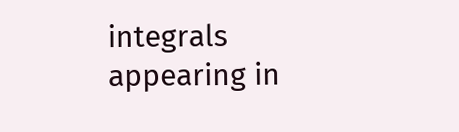integrals appearing in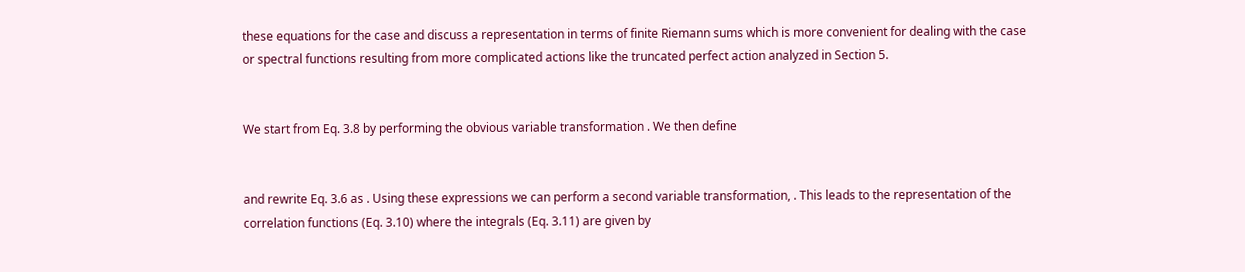these equations for the case and discuss a representation in terms of finite Riemann sums which is more convenient for dealing with the case or spectral functions resulting from more complicated actions like the truncated perfect action analyzed in Section 5.


We start from Eq. 3.8 by performing the obvious variable transformation . We then define


and rewrite Eq. 3.6 as . Using these expressions we can perform a second variable transformation, . This leads to the representation of the correlation functions (Eq. 3.10) where the integrals (Eq. 3.11) are given by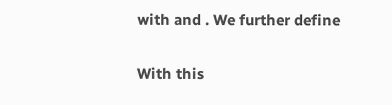with and . We further define


With this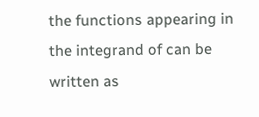the functions appearing in the integrand of can be written as